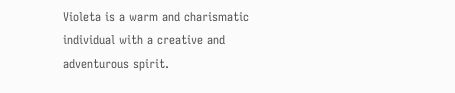Violeta is a warm and charismatic individual with a creative and adventurous spirit.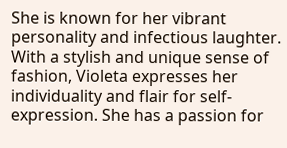She is known for her vibrant personality and infectious laughter. With a stylish and unique sense of fashion, Violeta expresses her individuality and flair for self-expression. She has a passion for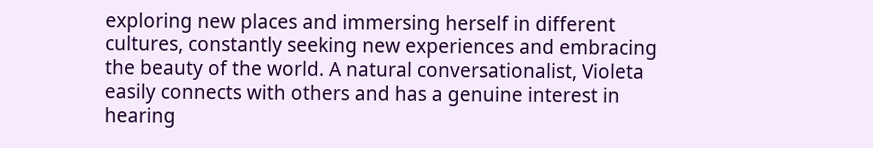exploring new places and immersing herself in different cultures, constantly seeking new experiences and embracing the beauty of the world. A natural conversationalist, Violeta easily connects with others and has a genuine interest in hearing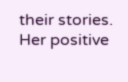their stories. Her positive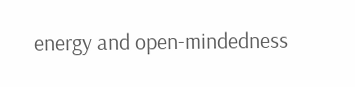energy and open-mindedness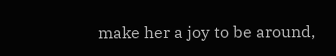make her a joy to be around,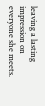leaving a lasting impression on everyone she meets.